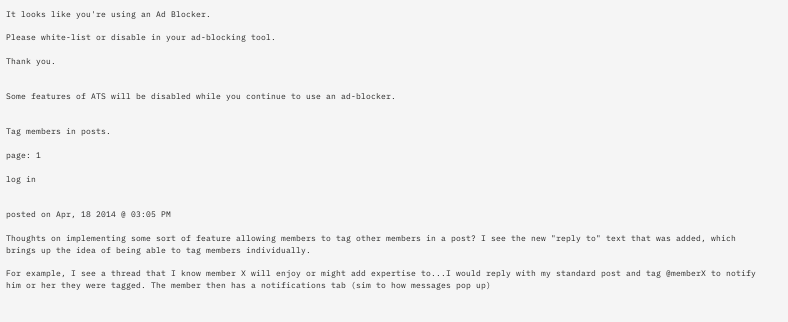It looks like you're using an Ad Blocker.

Please white-list or disable in your ad-blocking tool.

Thank you.


Some features of ATS will be disabled while you continue to use an ad-blocker.


Tag members in posts.

page: 1

log in


posted on Apr, 18 2014 @ 03:05 PM

Thoughts on implementing some sort of feature allowing members to tag other members in a post? I see the new "reply to" text that was added, which brings up the idea of being able to tag members individually.

For example, I see a thread that I know member X will enjoy or might add expertise to...I would reply with my standard post and tag @memberX to notify him or her they were tagged. The member then has a notifications tab (sim to how messages pop up)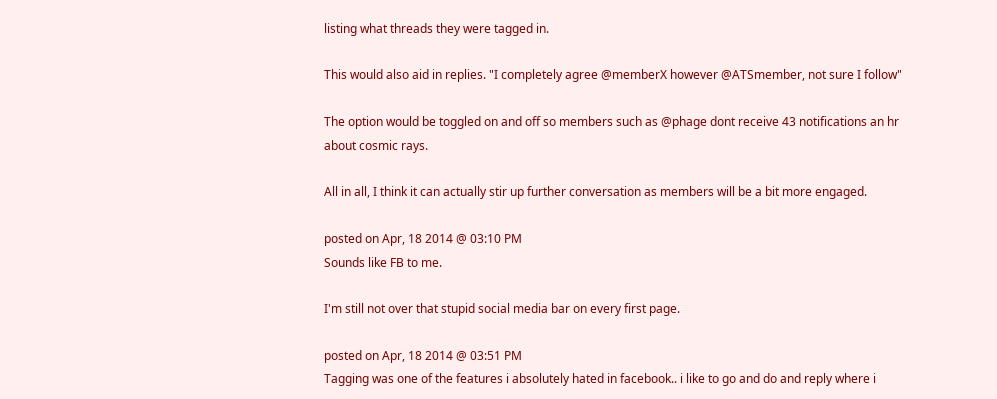listing what threads they were tagged in.

This would also aid in replies. "I completely agree @memberX however @ATSmember, not sure I follow"

The option would be toggled on and off so members such as @phage dont receive 43 notifications an hr about cosmic rays.

All in all, I think it can actually stir up further conversation as members will be a bit more engaged.

posted on Apr, 18 2014 @ 03:10 PM
Sounds like FB to me.

I'm still not over that stupid social media bar on every first page.

posted on Apr, 18 2014 @ 03:51 PM
Tagging was one of the features i absolutely hated in facebook.. i like to go and do and reply where i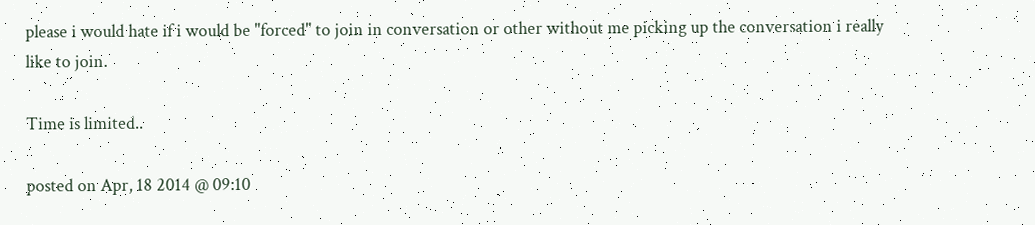please i would hate if i would be "forced" to join in conversation or other without me picking up the conversation i really like to join.

Time is limited..

posted on Apr, 18 2014 @ 09:10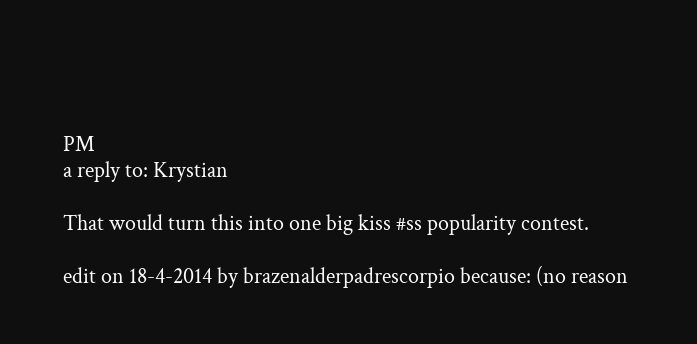PM
a reply to: Krystian

That would turn this into one big kiss #ss popularity contest.

edit on 18-4-2014 by brazenalderpadrescorpio because: (no reason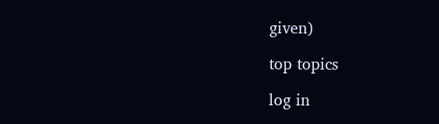given)

top topics

log in